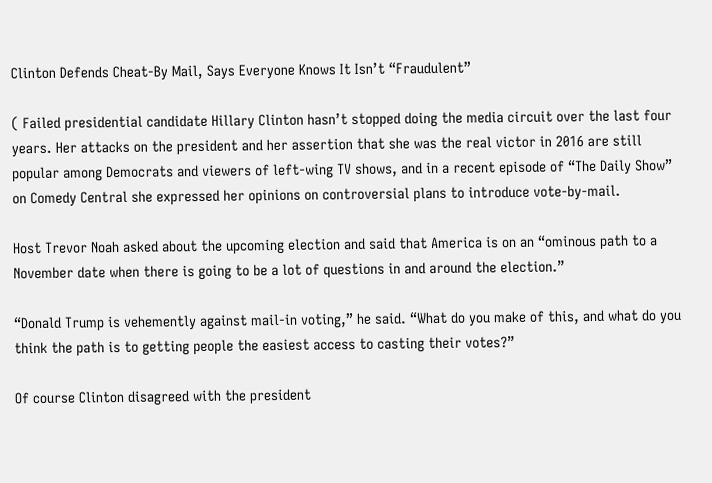Clinton Defends Cheat-By Mail, Says Everyone Knows It Isn’t “Fraudulent”

( Failed presidential candidate Hillary Clinton hasn’t stopped doing the media circuit over the last four years. Her attacks on the president and her assertion that she was the real victor in 2016 are still popular among Democrats and viewers of left-wing TV shows, and in a recent episode of “The Daily Show” on Comedy Central she expressed her opinions on controversial plans to introduce vote-by-mail.

Host Trevor Noah asked about the upcoming election and said that America is on an “ominous path to a November date when there is going to be a lot of questions in and around the election.”

“Donald Trump is vehemently against mail-in voting,” he said. “What do you make of this, and what do you think the path is to getting people the easiest access to casting their votes?”

Of course Clinton disagreed with the president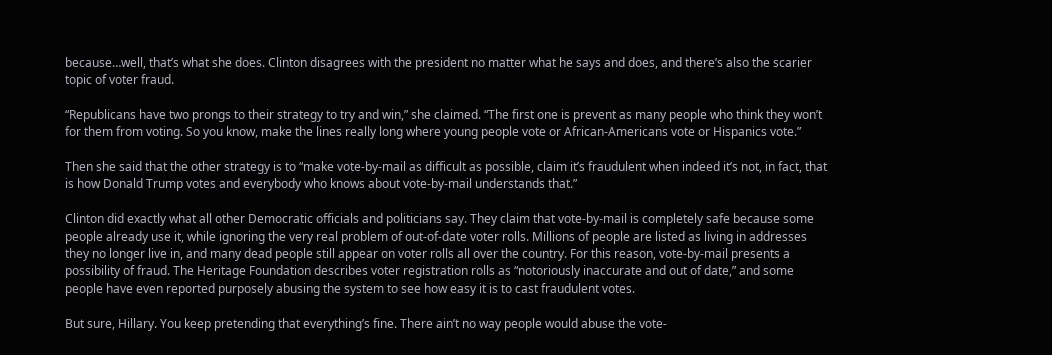because…well, that’s what she does. Clinton disagrees with the president no matter what he says and does, and there’s also the scarier topic of voter fraud.

“Republicans have two prongs to their strategy to try and win,” she claimed. “The first one is prevent as many people who think they won’t for them from voting. So you know, make the lines really long where young people vote or African-Americans vote or Hispanics vote.”

Then she said that the other strategy is to “make vote-by-mail as difficult as possible, claim it’s fraudulent when indeed it’s not, in fact, that is how Donald Trump votes and everybody who knows about vote-by-mail understands that.”

Clinton did exactly what all other Democratic officials and politicians say. They claim that vote-by-mail is completely safe because some people already use it, while ignoring the very real problem of out-of-date voter rolls. Millions of people are listed as living in addresses they no longer live in, and many dead people still appear on voter rolls all over the country. For this reason, vote-by-mail presents a possibility of fraud. The Heritage Foundation describes voter registration rolls as “notoriously inaccurate and out of date,” and some people have even reported purposely abusing the system to see how easy it is to cast fraudulent votes.

But sure, Hillary. You keep pretending that everything’s fine. There ain’t no way people would abuse the vote-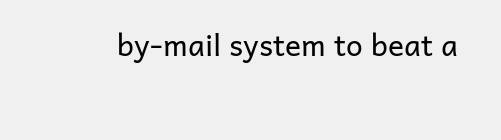by-mail system to beat a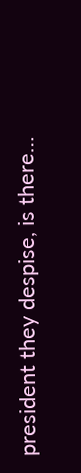president they despise, is there…